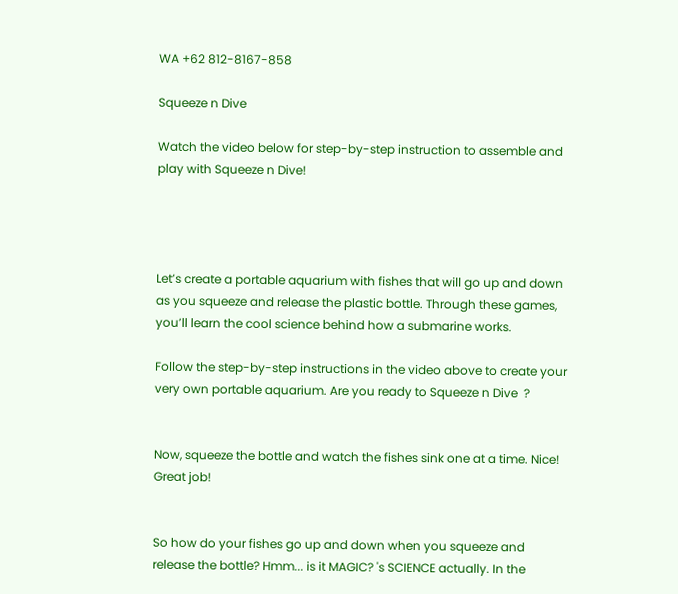WA +62 812-8167-858

Squeeze n Dive

Watch the video below for step-by-step instruction to assemble and play with Squeeze n Dive!




Let’s create a portable aquarium with fishes that will go up and down as you squeeze and release the plastic bottle. Through these games, you’ll learn the cool science behind how a submarine works.

Follow the step-by-step instructions in the video above to create your very own portable aquarium. Are you ready to Squeeze n Dive  ?


Now, squeeze the bottle and watch the fishes sink one at a time. Nice! Great job!


So how do your fishes go up and down when you squeeze and release the bottle? Hmm... is it MAGIC? 's SCIENCE actually. In the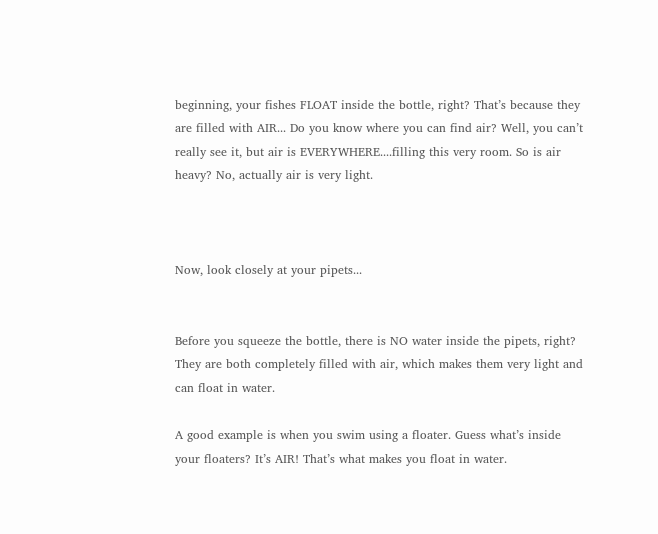beginning, your fishes FLOAT inside the bottle, right? That’s because they are filled with AIR... Do you know where you can find air? Well, you can’t really see it, but air is EVERYWHERE....filling this very room. So is air heavy? No, actually air is very light.



Now, look closely at your pipets...


Before you squeeze the bottle, there is NO water inside the pipets, right? They are both completely filled with air, which makes them very light and can float in water.

A good example is when you swim using a floater. Guess what’s inside your floaters? It’s AIR! That’s what makes you float in water.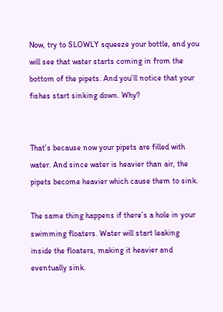Now, try to SLOWLY squeeze your bottle, and you will see that water starts coming in from the bottom of the pipets. And you’ll notice that your fishes start sinking down. Why?


That’s because now your pipets are filled with water. And since water is heavier than air, the pipets become heavier which cause them to sink.

The same thing happens if there’s a hole in your swimming floaters. Water will start leaking inside the floaters, making it heavier and eventually sink.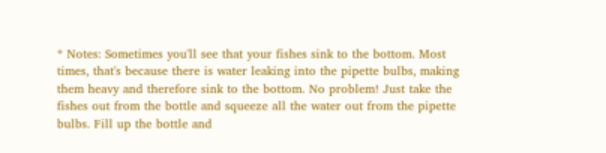* Notes: Sometimes you'll see that your fishes sink to the bottom. Most times, that's because there is water leaking into the pipette bulbs, making them heavy and therefore sink to the bottom. No problem! Just take the fishes out from the bottle and squeeze all the water out from the pipette bulbs. Fill up the bottle and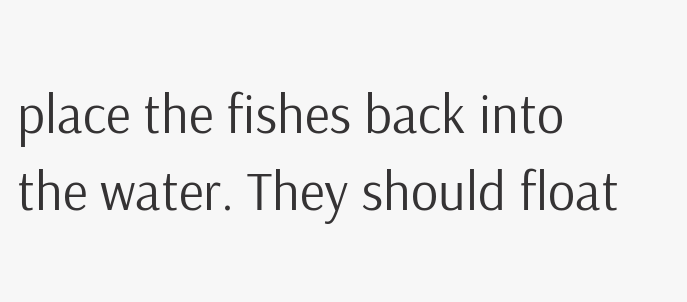place the fishes back into the water. They should float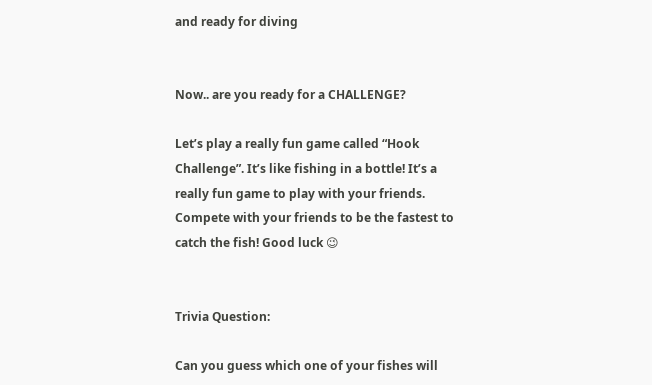and ready for diving


Now.. are you ready for a CHALLENGE?

Let’s play a really fun game called “Hook Challenge”. It’s like fishing in a bottle! It’s a really fun game to play with your friends. Compete with your friends to be the fastest to catch the fish! Good luck 😉


Trivia Question:

Can you guess which one of your fishes will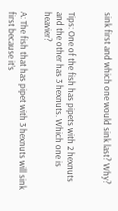sink first and which one would sink last? Why?


Tips: One of the fish has pipets with 2 hexnuts and the other has 3 hexnuts. Which one is heavier?

A: The fish that has pipet with 3 hexnuts will sink first because it’s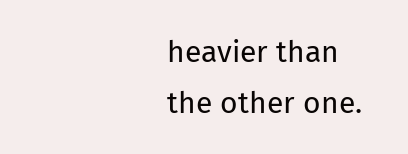heavier than the other one.